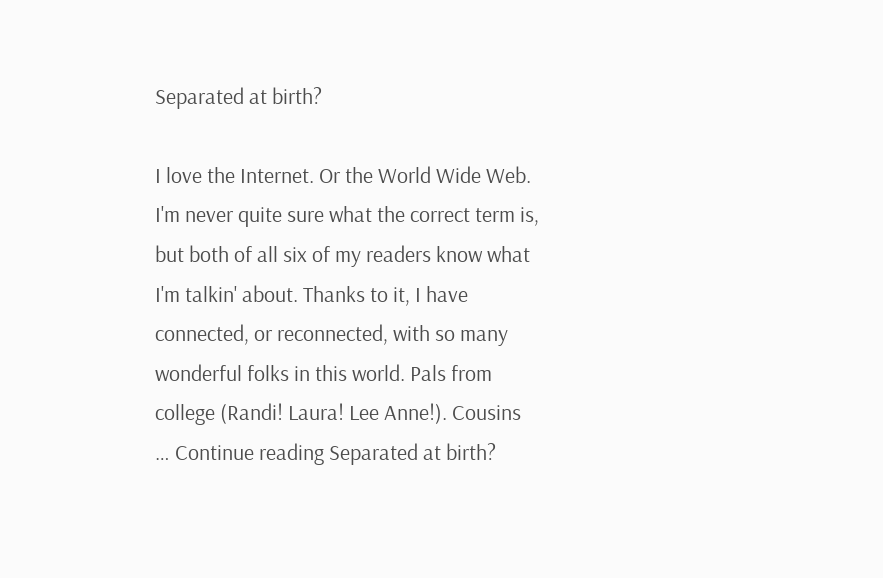Separated at birth?

I love the Internet. Or the World Wide Web. I'm never quite sure what the correct term is, but both of all six of my readers know what I'm talkin' about. Thanks to it, I have connected, or reconnected, with so many wonderful folks in this world. Pals from college (Randi! Laura! Lee Anne!). Cousins … Continue reading Separated at birth?